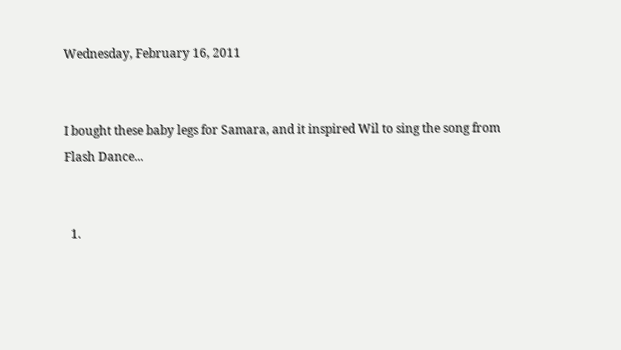Wednesday, February 16, 2011


I bought these baby legs for Samara, and it inspired Wil to sing the song from Flash Dance...


  1.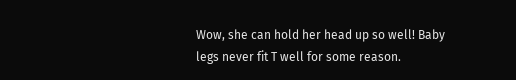Wow, she can hold her head up so well! Baby legs never fit T well for some reason.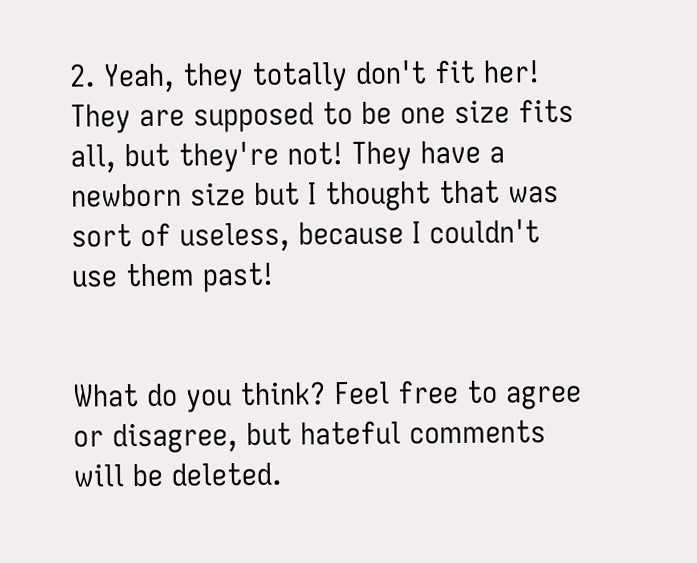2. Yeah, they totally don't fit her! They are supposed to be one size fits all, but they're not! They have a newborn size but I thought that was sort of useless, because I couldn't use them past!


What do you think? Feel free to agree or disagree, but hateful comments will be deleted.